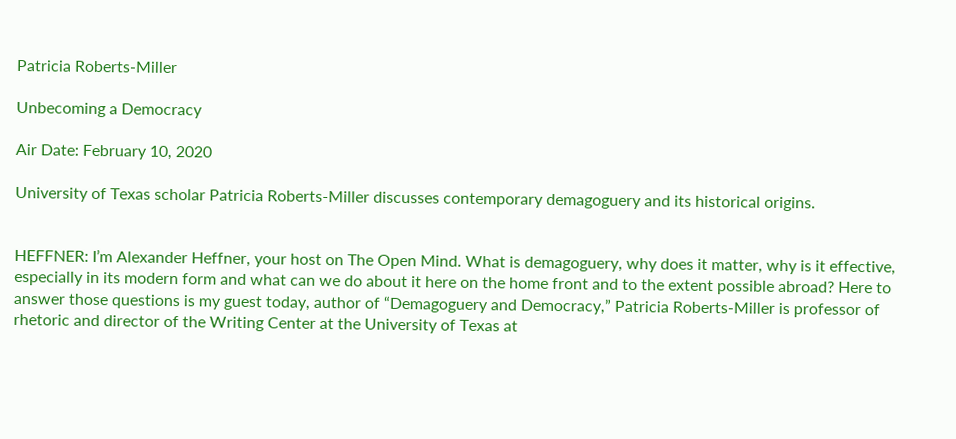Patricia Roberts-Miller

Unbecoming a Democracy

Air Date: February 10, 2020

University of Texas scholar Patricia Roberts-Miller discusses contemporary demagoguery and its historical origins.


HEFFNER: I’m Alexander Heffner, your host on The Open Mind. What is demagoguery, why does it matter, why is it effective, especially in its modern form and what can we do about it here on the home front and to the extent possible abroad? Here to answer those questions is my guest today, author of “Demagoguery and Democracy,” Patricia Roberts-Miller is professor of rhetoric and director of the Writing Center at the University of Texas at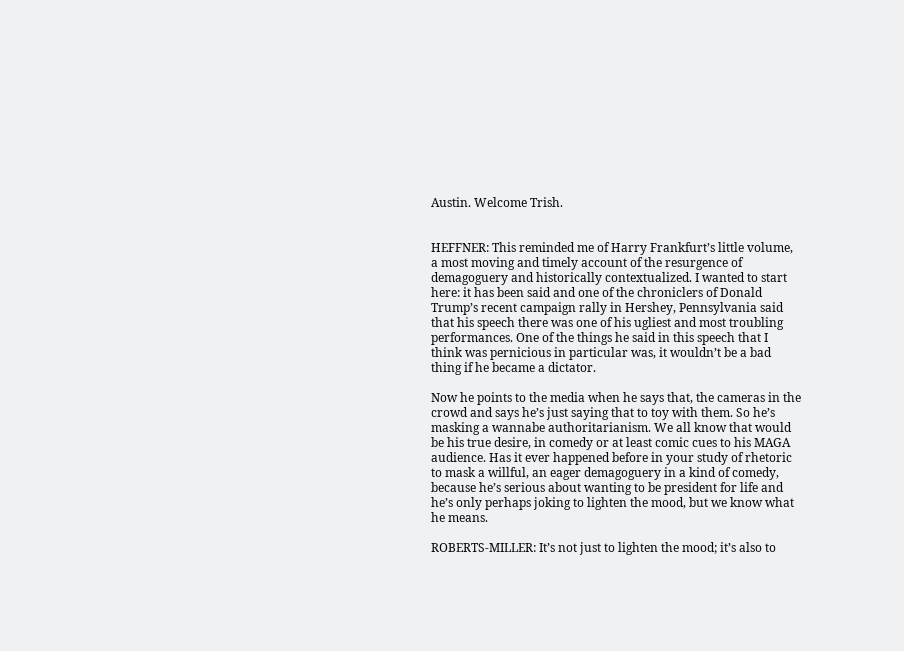Austin. Welcome Trish.


HEFFNER: This reminded me of Harry Frankfurt’s little volume, a most moving and timely account of the resurgence of demagoguery and historically contextualized. I wanted to start here: it has been said and one of the chroniclers of Donald Trump’s recent campaign rally in Hershey, Pennsylvania said that his speech there was one of his ugliest and most troubling performances. One of the things he said in this speech that I think was pernicious in particular was, it wouldn’t be a bad thing if he became a dictator.

Now he points to the media when he says that, the cameras in the crowd and says he’s just saying that to toy with them. So he’s masking a wannabe authoritarianism. We all know that would be his true desire, in comedy or at least comic cues to his MAGA audience. Has it ever happened before in your study of rhetoric to mask a willful, an eager demagoguery in a kind of comedy, because he’s serious about wanting to be president for life and he’s only perhaps joking to lighten the mood, but we know what he means.

ROBERTS-MILLER: It’s not just to lighten the mood; it’s also to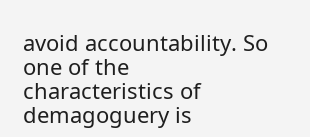avoid accountability. So one of the characteristics of demagoguery is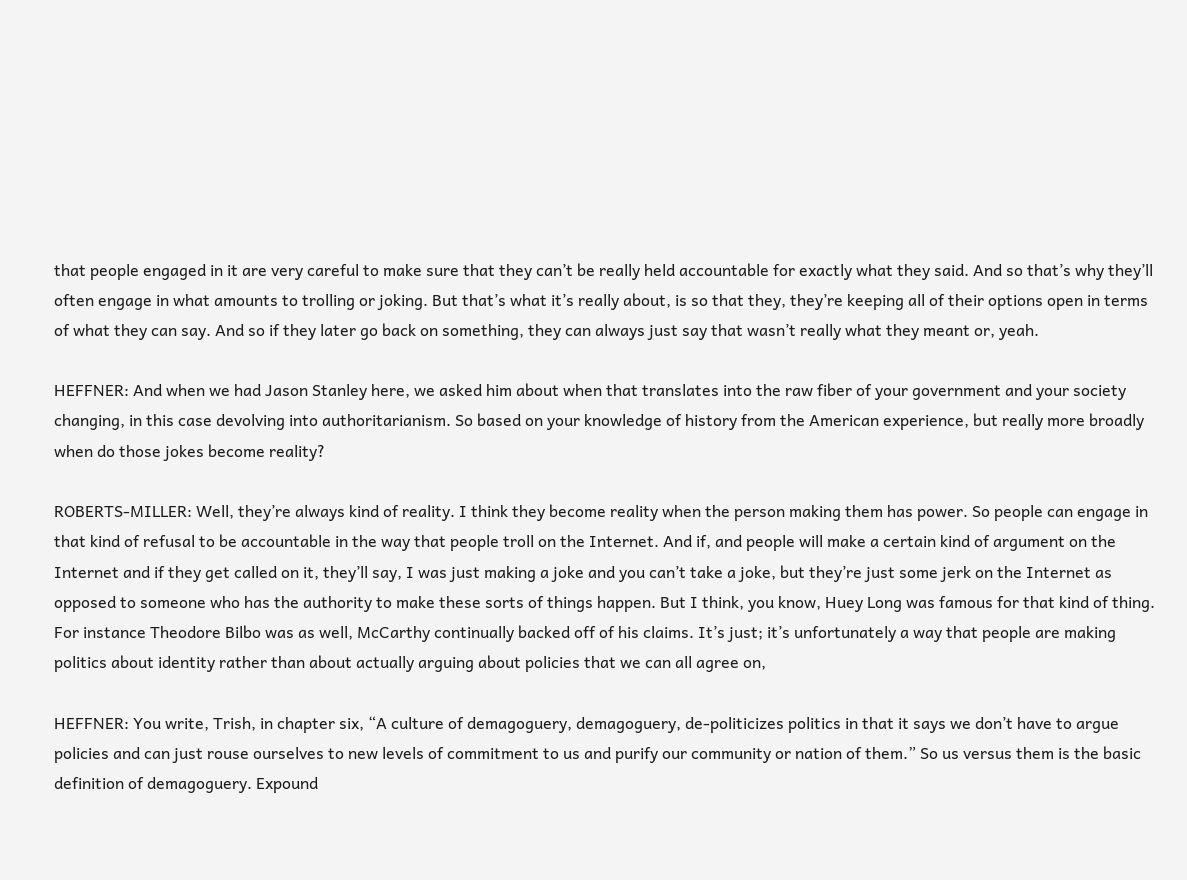that people engaged in it are very careful to make sure that they can’t be really held accountable for exactly what they said. And so that’s why they’ll often engage in what amounts to trolling or joking. But that’s what it’s really about, is so that they, they’re keeping all of their options open in terms of what they can say. And so if they later go back on something, they can always just say that wasn’t really what they meant or, yeah.

HEFFNER: And when we had Jason Stanley here, we asked him about when that translates into the raw fiber of your government and your society changing, in this case devolving into authoritarianism. So based on your knowledge of history from the American experience, but really more broadly when do those jokes become reality?

ROBERTS-MILLER: Well, they’re always kind of reality. I think they become reality when the person making them has power. So people can engage in that kind of refusal to be accountable in the way that people troll on the Internet. And if, and people will make a certain kind of argument on the Internet and if they get called on it, they’ll say, I was just making a joke and you can’t take a joke, but they’re just some jerk on the Internet as opposed to someone who has the authority to make these sorts of things happen. But I think, you know, Huey Long was famous for that kind of thing. For instance Theodore Bilbo was as well, McCarthy continually backed off of his claims. It’s just; it’s unfortunately a way that people are making politics about identity rather than about actually arguing about policies that we can all agree on,

HEFFNER: You write, Trish, in chapter six, “A culture of demagoguery, demagoguery, de-politicizes politics in that it says we don’t have to argue policies and can just rouse ourselves to new levels of commitment to us and purify our community or nation of them.” So us versus them is the basic definition of demagoguery. Expound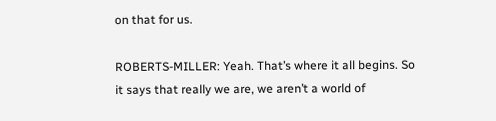on that for us.

ROBERTS-MILLER: Yeah. That’s where it all begins. So it says that really we are, we aren’t a world of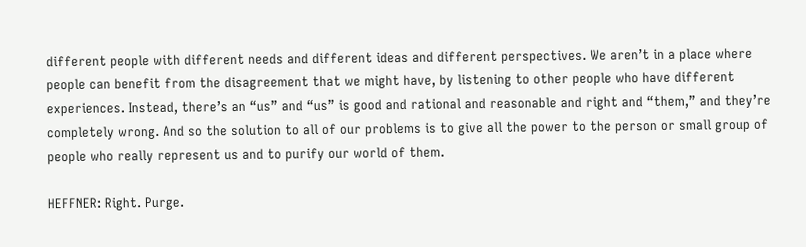different people with different needs and different ideas and different perspectives. We aren’t in a place where people can benefit from the disagreement that we might have, by listening to other people who have different experiences. Instead, there’s an “us” and “us” is good and rational and reasonable and right and “them,” and they’re completely wrong. And so the solution to all of our problems is to give all the power to the person or small group of people who really represent us and to purify our world of them.

HEFFNER: Right. Purge.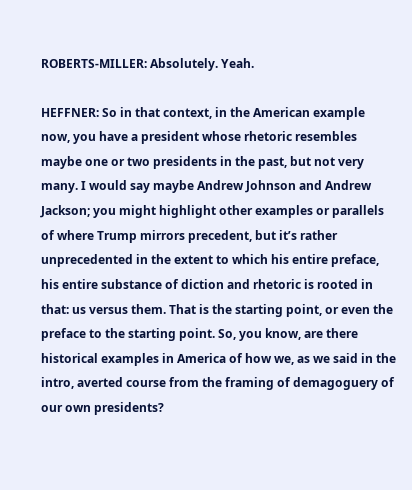ROBERTS-MILLER: Absolutely. Yeah.

HEFFNER: So in that context, in the American example now, you have a president whose rhetoric resembles maybe one or two presidents in the past, but not very many. I would say maybe Andrew Johnson and Andrew Jackson; you might highlight other examples or parallels of where Trump mirrors precedent, but it’s rather unprecedented in the extent to which his entire preface, his entire substance of diction and rhetoric is rooted in that: us versus them. That is the starting point, or even the preface to the starting point. So, you know, are there historical examples in America of how we, as we said in the intro, averted course from the framing of demagoguery of our own presidents?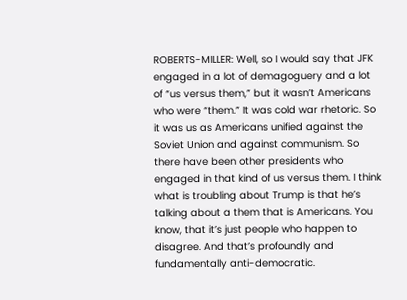ROBERTS-MILLER: Well, so I would say that JFK engaged in a lot of demagoguery and a lot of “us versus them,” but it wasn’t Americans who were “them.” It was cold war rhetoric. So it was us as Americans unified against the Soviet Union and against communism. So there have been other presidents who engaged in that kind of us versus them. I think what is troubling about Trump is that he’s talking about a them that is Americans. You know, that it’s just people who happen to disagree. And that’s profoundly and fundamentally anti-democratic.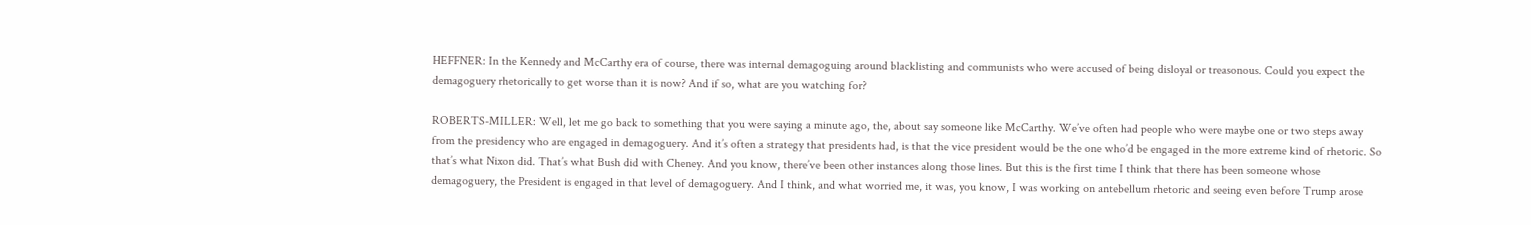HEFFNER: In the Kennedy and McCarthy era of course, there was internal demagoguing around blacklisting and communists who were accused of being disloyal or treasonous. Could you expect the demagoguery rhetorically to get worse than it is now? And if so, what are you watching for?

ROBERTS-MILLER: Well, let me go back to something that you were saying a minute ago, the, about say someone like McCarthy. We’ve often had people who were maybe one or two steps away from the presidency who are engaged in demagoguery. And it’s often a strategy that presidents had, is that the vice president would be the one who’d be engaged in the more extreme kind of rhetoric. So that’s what Nixon did. That’s what Bush did with Cheney. And you know, there’ve been other instances along those lines. But this is the first time I think that there has been someone whose demagoguery, the President is engaged in that level of demagoguery. And I think, and what worried me, it was, you know, I was working on antebellum rhetoric and seeing even before Trump arose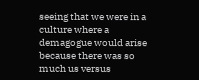seeing that we were in a culture where a demagogue would arise because there was so much us versus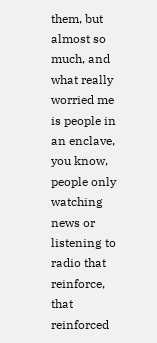them, but almost so much, and what really worried me is people in an enclave, you know, people only watching news or listening to radio that reinforce, that reinforced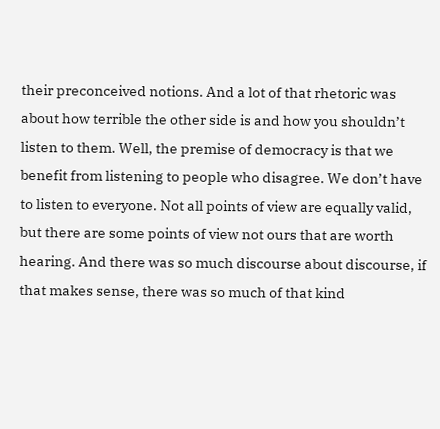their preconceived notions. And a lot of that rhetoric was about how terrible the other side is and how you shouldn’t listen to them. Well, the premise of democracy is that we benefit from listening to people who disagree. We don’t have to listen to everyone. Not all points of view are equally valid, but there are some points of view not ours that are worth hearing. And there was so much discourse about discourse, if that makes sense, there was so much of that kind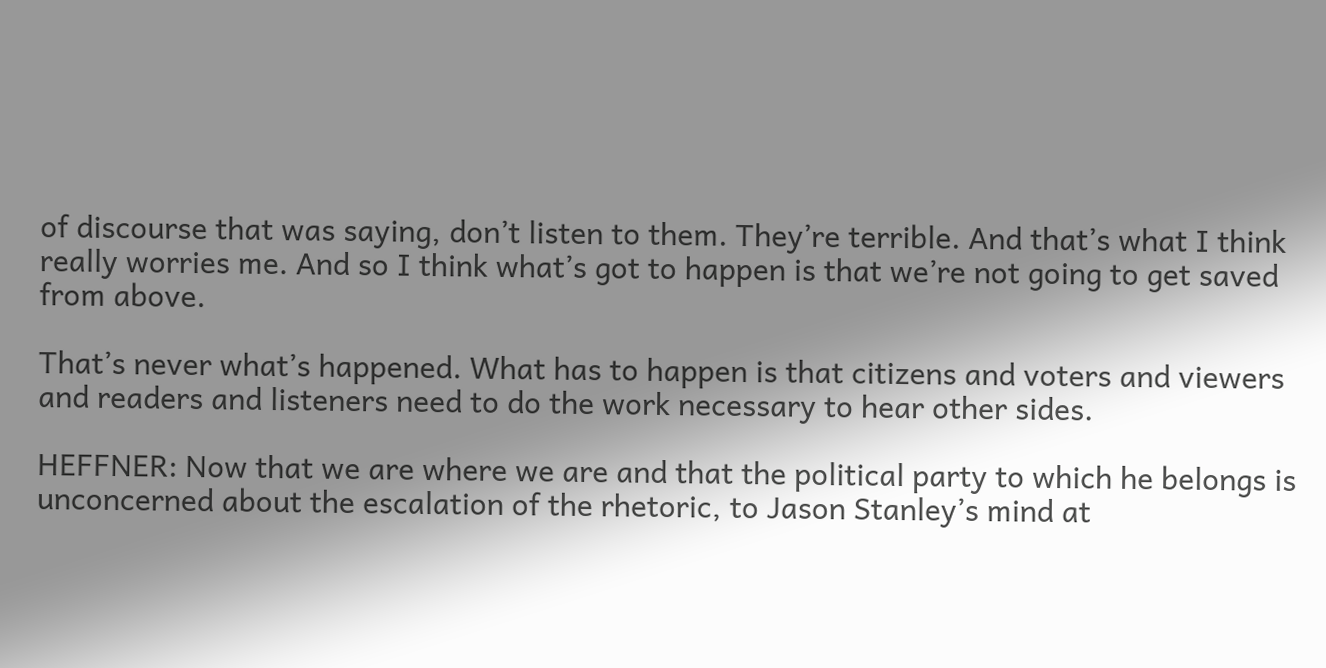of discourse that was saying, don’t listen to them. They’re terrible. And that’s what I think really worries me. And so I think what’s got to happen is that we’re not going to get saved from above.

That’s never what’s happened. What has to happen is that citizens and voters and viewers and readers and listeners need to do the work necessary to hear other sides.

HEFFNER: Now that we are where we are and that the political party to which he belongs is unconcerned about the escalation of the rhetoric, to Jason Stanley’s mind at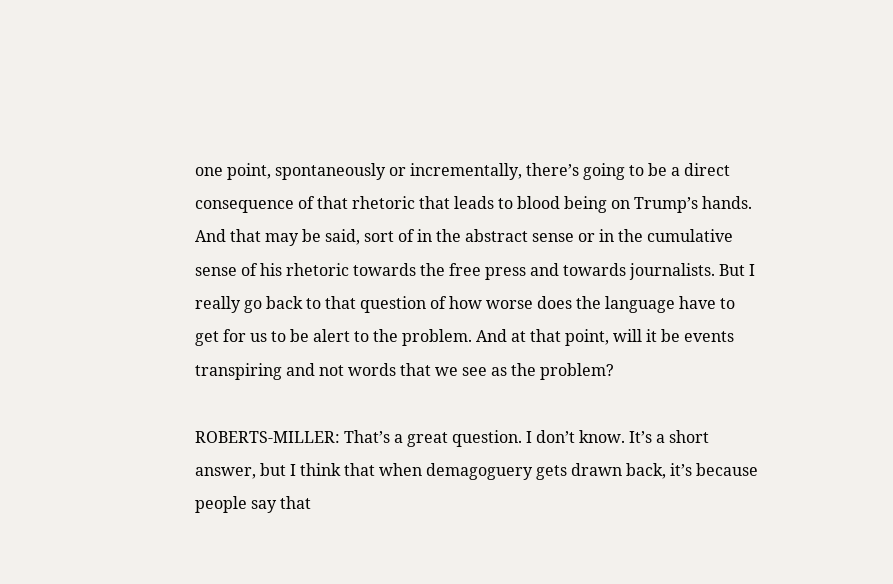one point, spontaneously or incrementally, there’s going to be a direct consequence of that rhetoric that leads to blood being on Trump’s hands. And that may be said, sort of in the abstract sense or in the cumulative sense of his rhetoric towards the free press and towards journalists. But I really go back to that question of how worse does the language have to get for us to be alert to the problem. And at that point, will it be events transpiring and not words that we see as the problem?

ROBERTS-MILLER: That’s a great question. I don’t know. It’s a short answer, but I think that when demagoguery gets drawn back, it’s because people say that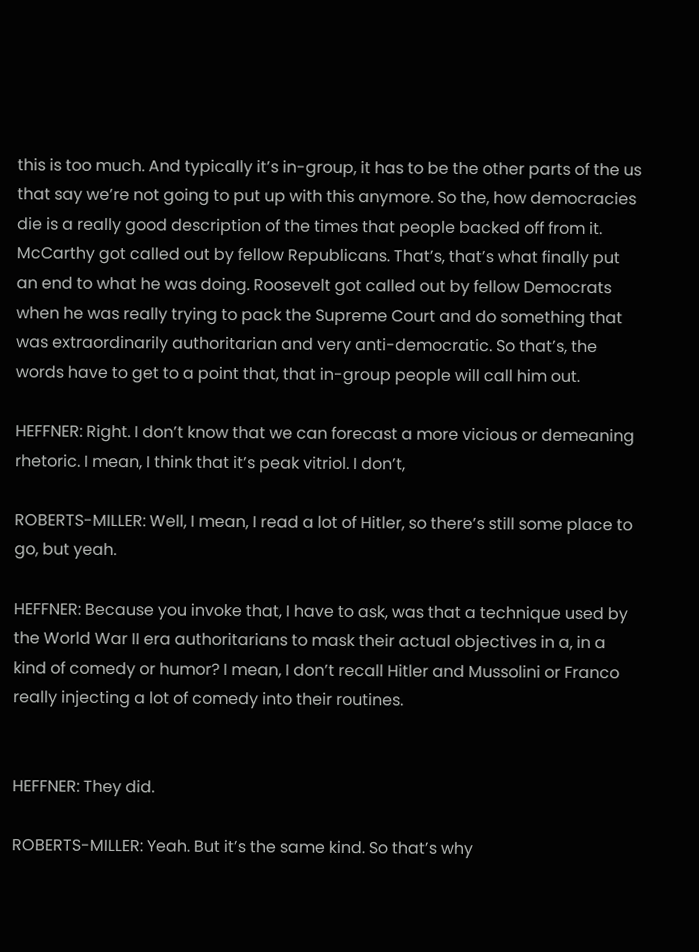this is too much. And typically it’s in-group, it has to be the other parts of the us that say we’re not going to put up with this anymore. So the, how democracies die is a really good description of the times that people backed off from it. McCarthy got called out by fellow Republicans. That’s, that’s what finally put an end to what he was doing. Roosevelt got called out by fellow Democrats when he was really trying to pack the Supreme Court and do something that was extraordinarily authoritarian and very anti-democratic. So that’s, the words have to get to a point that, that in-group people will call him out.

HEFFNER: Right. I don’t know that we can forecast a more vicious or demeaning rhetoric. I mean, I think that it’s peak vitriol. I don’t,

ROBERTS-MILLER: Well, I mean, I read a lot of Hitler, so there’s still some place to go, but yeah.

HEFFNER: Because you invoke that, I have to ask, was that a technique used by the World War II era authoritarians to mask their actual objectives in a, in a kind of comedy or humor? I mean, I don’t recall Hitler and Mussolini or Franco really injecting a lot of comedy into their routines.


HEFFNER: They did.

ROBERTS-MILLER: Yeah. But it’s the same kind. So that’s why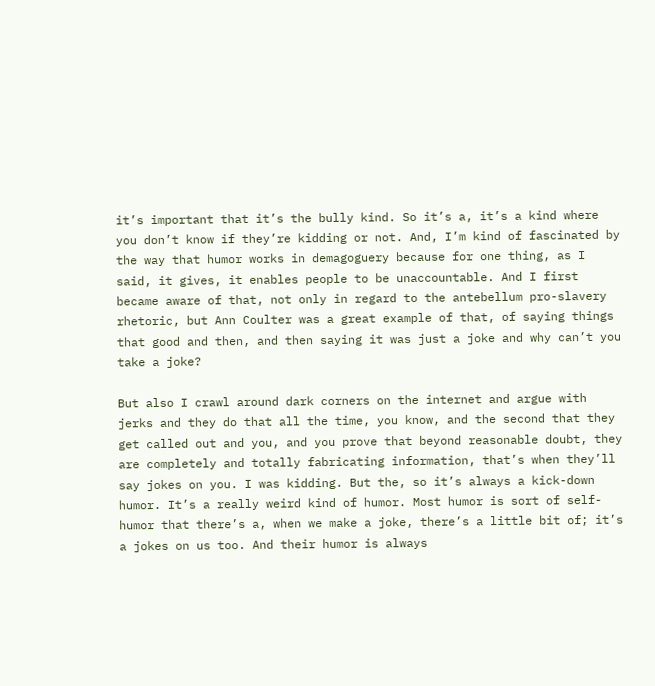it’s important that it’s the bully kind. So it’s a, it’s a kind where you don’t know if they’re kidding or not. And, I’m kind of fascinated by the way that humor works in demagoguery because for one thing, as I said, it gives, it enables people to be unaccountable. And I first became aware of that, not only in regard to the antebellum pro-slavery rhetoric, but Ann Coulter was a great example of that, of saying things that good and then, and then saying it was just a joke and why can’t you take a joke?

But also I crawl around dark corners on the internet and argue with jerks and they do that all the time, you know, and the second that they get called out and you, and you prove that beyond reasonable doubt, they are completely and totally fabricating information, that’s when they’ll say jokes on you. I was kidding. But the, so it’s always a kick-down humor. It’s a really weird kind of humor. Most humor is sort of self-humor that there’s a, when we make a joke, there’s a little bit of; it’s a jokes on us too. And their humor is always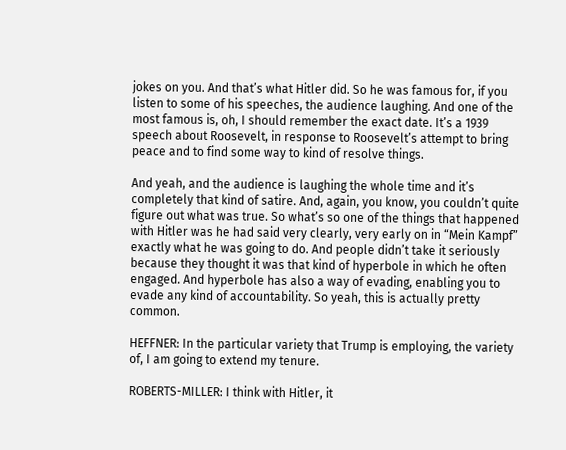jokes on you. And that’s what Hitler did. So he was famous for, if you listen to some of his speeches, the audience laughing. And one of the most famous is, oh, I should remember the exact date. It’s a 1939 speech about Roosevelt, in response to Roosevelt’s attempt to bring peace and to find some way to kind of resolve things.

And yeah, and the audience is laughing the whole time and it’s completely that kind of satire. And, again, you know, you couldn’t quite figure out what was true. So what’s so one of the things that happened with Hitler was he had said very clearly, very early on in “Mein Kampf” exactly what he was going to do. And people didn’t take it seriously because they thought it was that kind of hyperbole in which he often engaged. And hyperbole has also a way of evading, enabling you to evade any kind of accountability. So yeah, this is actually pretty common.

HEFFNER: In the particular variety that Trump is employing, the variety of, I am going to extend my tenure.

ROBERTS-MILLER: I think with Hitler, it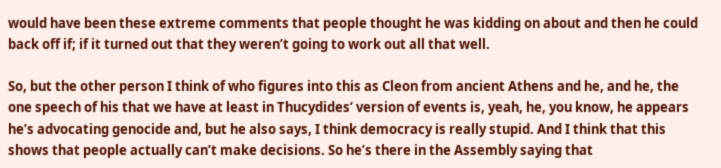would have been these extreme comments that people thought he was kidding on about and then he could back off if; if it turned out that they weren’t going to work out all that well.

So, but the other person I think of who figures into this as Cleon from ancient Athens and he, and he, the one speech of his that we have at least in Thucydides’ version of events is, yeah, he, you know, he appears he’s advocating genocide and, but he also says, I think democracy is really stupid. And I think that this shows that people actually can’t make decisions. So he’s there in the Assembly saying that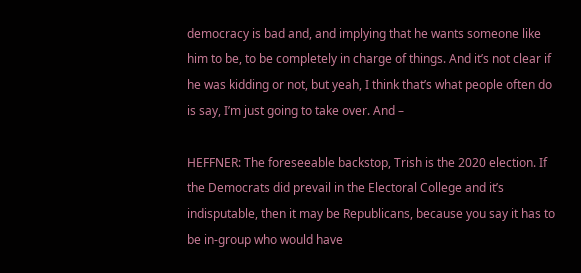democracy is bad and, and implying that he wants someone like him to be, to be completely in charge of things. And it’s not clear if he was kidding or not, but yeah, I think that’s what people often do is say, I’m just going to take over. And –

HEFFNER: The foreseeable backstop, Trish is the 2020 election. If the Democrats did prevail in the Electoral College and it’s indisputable, then it may be Republicans, because you say it has to be in-group who would have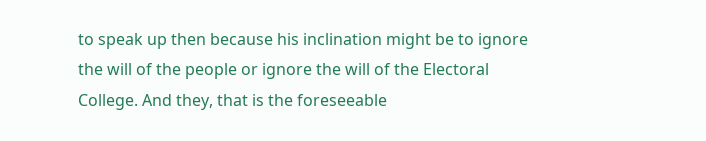to speak up then because his inclination might be to ignore the will of the people or ignore the will of the Electoral College. And they, that is the foreseeable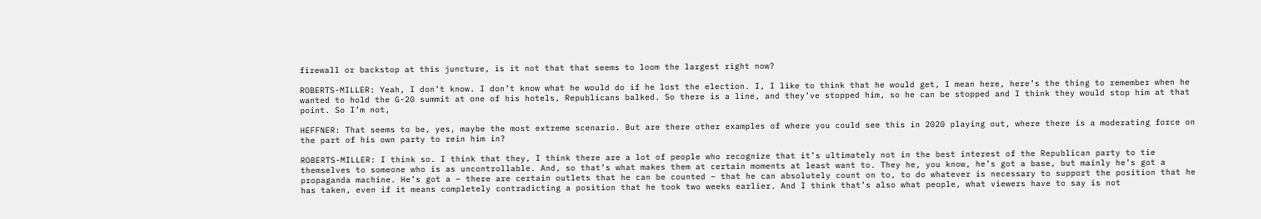firewall or backstop at this juncture, is it not that that seems to loom the largest right now?

ROBERTS-MILLER: Yeah, I don’t know. I don’t know what he would do if he lost the election. I, I like to think that he would get, I mean here, here’s the thing to remember when he wanted to hold the G-20 summit at one of his hotels, Republicans balked. So there is a line, and they’ve stopped him, so he can be stopped and I think they would stop him at that point. So I’m not,

HEFFNER: That seems to be, yes, maybe the most extreme scenario. But are there other examples of where you could see this in 2020 playing out, where there is a moderating force on the part of his own party to rein him in?

ROBERTS-MILLER: I think so. I think that they, I think there are a lot of people who recognize that it’s ultimately not in the best interest of the Republican party to tie themselves to someone who is as uncontrollable. And, so that’s what makes them at certain moments at least want to. They he, you know, he’s got a base, but mainly he’s got a propaganda machine. He’s got a – there are certain outlets that he can be counted – that he can absolutely count on to, to do whatever is necessary to support the position that he has taken, even if it means completely contradicting a position that he took two weeks earlier. And I think that’s also what people, what viewers have to say is not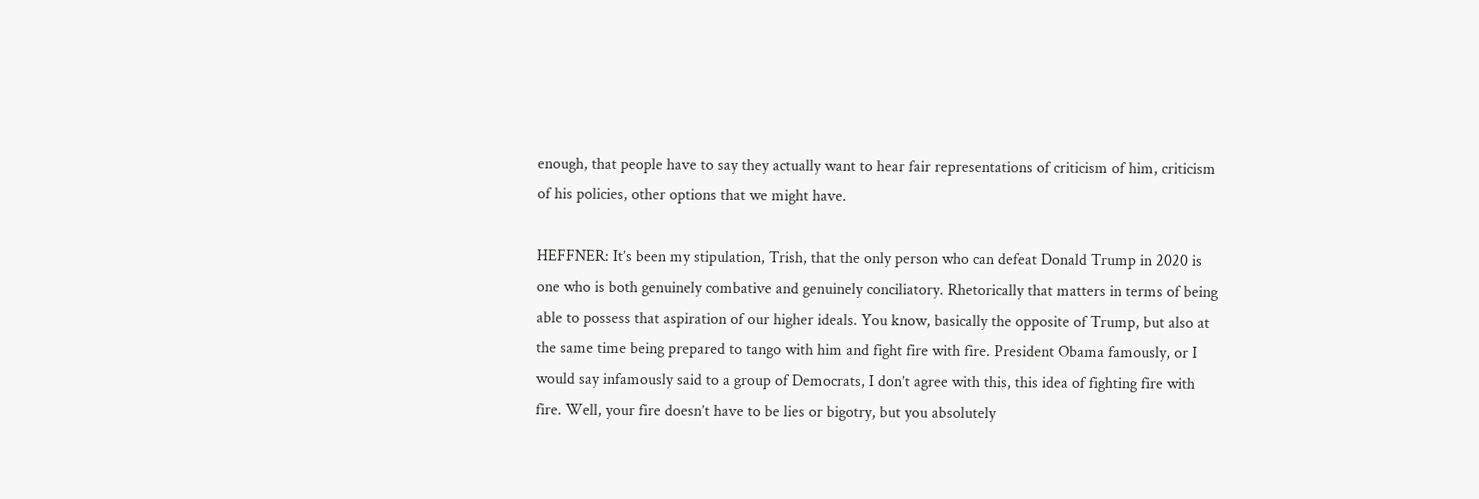enough, that people have to say they actually want to hear fair representations of criticism of him, criticism of his policies, other options that we might have.

HEFFNER: It’s been my stipulation, Trish, that the only person who can defeat Donald Trump in 2020 is one who is both genuinely combative and genuinely conciliatory. Rhetorically that matters in terms of being able to possess that aspiration of our higher ideals. You know, basically the opposite of Trump, but also at the same time being prepared to tango with him and fight fire with fire. President Obama famously, or I would say infamously said to a group of Democrats, I don’t agree with this, this idea of fighting fire with fire. Well, your fire doesn’t have to be lies or bigotry, but you absolutely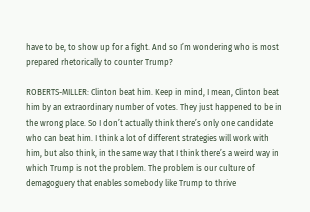have to be, to show up for a fight. And so I’m wondering who is most prepared rhetorically to counter Trump?

ROBERTS-MILLER: Clinton beat him. Keep in mind, I mean, Clinton beat him by an extraordinary number of votes. They just happened to be in the wrong place. So I don’t actually think there’s only one candidate who can beat him. I think a lot of different strategies will work with him, but also think, in the same way that I think there’s a weird way in which Trump is not the problem. The problem is our culture of demagoguery that enables somebody like Trump to thrive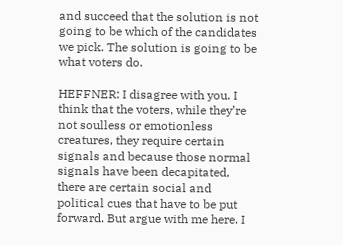and succeed that the solution is not going to be which of the candidates we pick. The solution is going to be what voters do.

HEFFNER: I disagree with you. I think that the voters, while they’re not soulless or emotionless creatures, they require certain signals and because those normal signals have been decapitated, there are certain social and political cues that have to be put forward. But argue with me here. I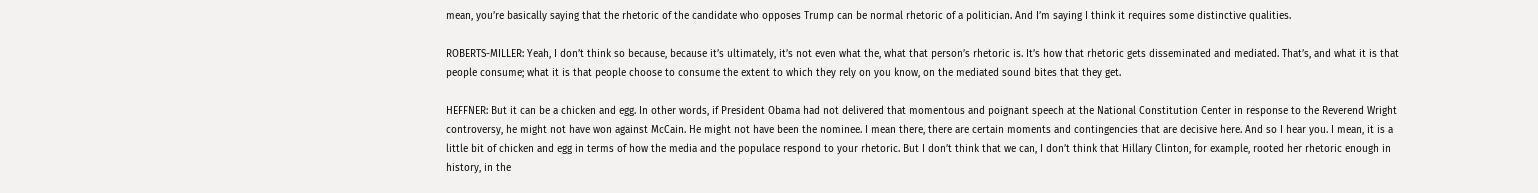mean, you’re basically saying that the rhetoric of the candidate who opposes Trump can be normal rhetoric of a politician. And I’m saying I think it requires some distinctive qualities.

ROBERTS-MILLER: Yeah, I don’t think so because, because it’s ultimately, it’s not even what the, what that person’s rhetoric is. It’s how that rhetoric gets disseminated and mediated. That’s, and what it is that people consume; what it is that people choose to consume the extent to which they rely on you know, on the mediated sound bites that they get.

HEFFNER: But it can be a chicken and egg. In other words, if President Obama had not delivered that momentous and poignant speech at the National Constitution Center in response to the Reverend Wright controversy, he might not have won against McCain. He might not have been the nominee. I mean there, there are certain moments and contingencies that are decisive here. And so I hear you. I mean, it is a little bit of chicken and egg in terms of how the media and the populace respond to your rhetoric. But I don’t think that we can, I don’t think that Hillary Clinton, for example, rooted her rhetoric enough in history, in the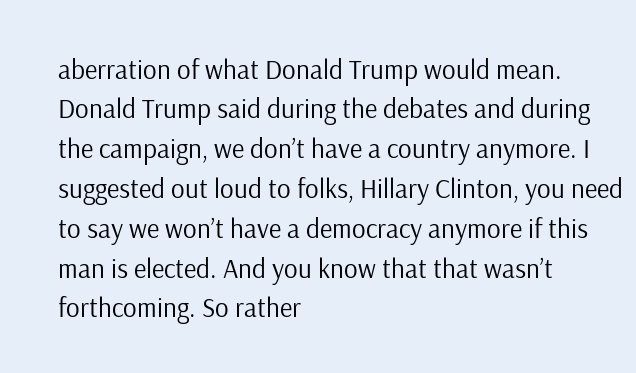aberration of what Donald Trump would mean. Donald Trump said during the debates and during the campaign, we don’t have a country anymore. I suggested out loud to folks, Hillary Clinton, you need to say we won’t have a democracy anymore if this man is elected. And you know that that wasn’t forthcoming. So rather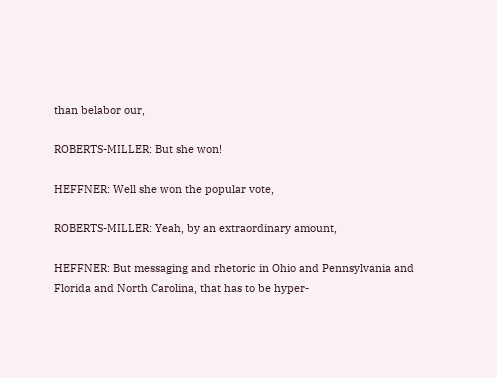than belabor our,

ROBERTS-MILLER: But she won!

HEFFNER: Well she won the popular vote,

ROBERTS-MILLER: Yeah, by an extraordinary amount,

HEFFNER: But messaging and rhetoric in Ohio and Pennsylvania and Florida and North Carolina, that has to be hyper-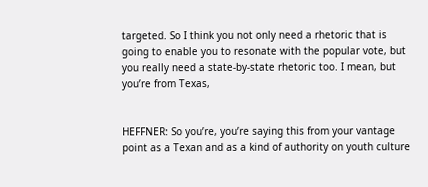targeted. So I think you not only need a rhetoric that is going to enable you to resonate with the popular vote, but you really need a state-by-state rhetoric too. I mean, but you’re from Texas,


HEFFNER: So you’re, you’re saying this from your vantage point as a Texan and as a kind of authority on youth culture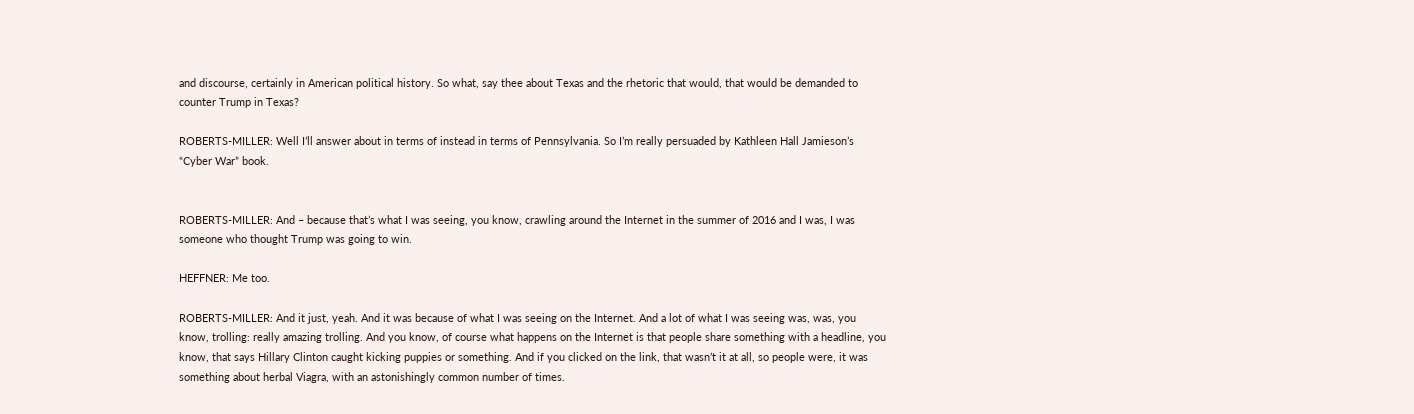and discourse, certainly in American political history. So what, say thee about Texas and the rhetoric that would, that would be demanded to counter Trump in Texas?

ROBERTS-MILLER: Well I’ll answer about in terms of instead in terms of Pennsylvania. So I’m really persuaded by Kathleen Hall Jamieson’s “Cyber War” book.


ROBERTS-MILLER: And – because that’s what I was seeing, you know, crawling around the Internet in the summer of 2016 and I was, I was someone who thought Trump was going to win.

HEFFNER: Me too.

ROBERTS-MILLER: And it just, yeah. And it was because of what I was seeing on the Internet. And a lot of what I was seeing was, was, you know, trolling: really amazing trolling. And you know, of course what happens on the Internet is that people share something with a headline, you know, that says Hillary Clinton caught kicking puppies or something. And if you clicked on the link, that wasn’t it at all, so people were, it was something about herbal Viagra, with an astonishingly common number of times.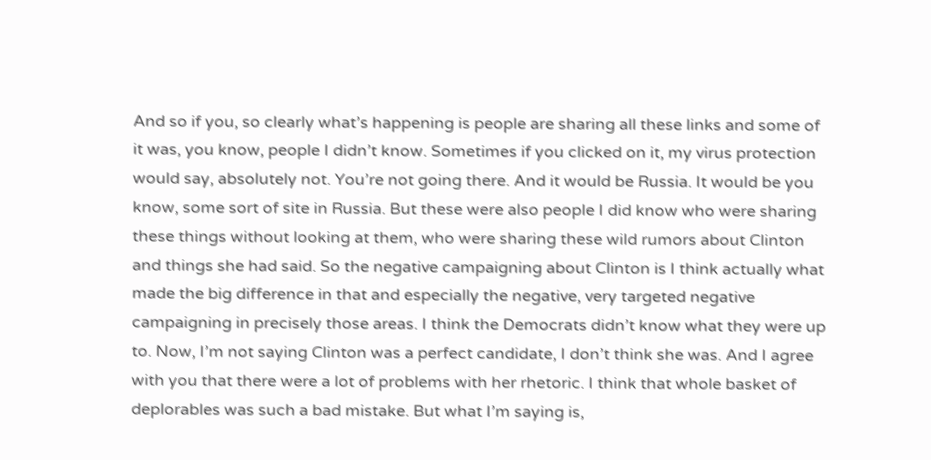And so if you, so clearly what’s happening is people are sharing all these links and some of it was, you know, people I didn’t know. Sometimes if you clicked on it, my virus protection would say, absolutely not. You’re not going there. And it would be Russia. It would be you know, some sort of site in Russia. But these were also people I did know who were sharing these things without looking at them, who were sharing these wild rumors about Clinton and things she had said. So the negative campaigning about Clinton is I think actually what made the big difference in that and especially the negative, very targeted negative campaigning in precisely those areas. I think the Democrats didn’t know what they were up to. Now, I’m not saying Clinton was a perfect candidate, I don’t think she was. And I agree with you that there were a lot of problems with her rhetoric. I think that whole basket of deplorables was such a bad mistake. But what I’m saying is,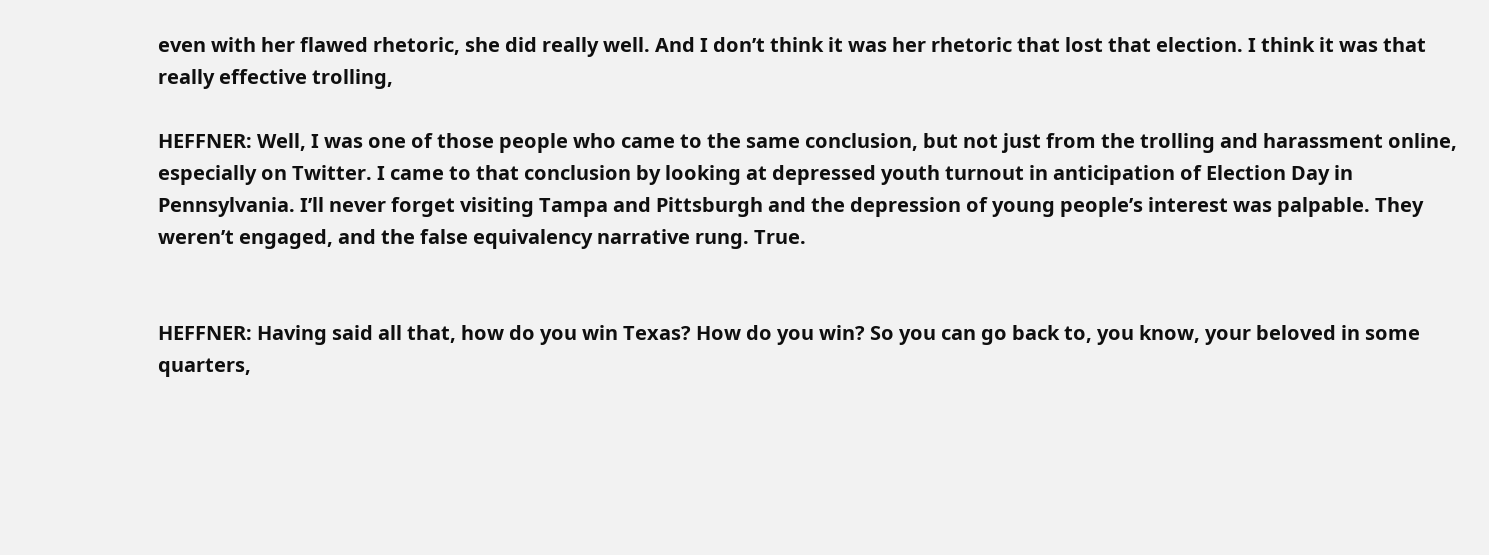even with her flawed rhetoric, she did really well. And I don’t think it was her rhetoric that lost that election. I think it was that really effective trolling,

HEFFNER: Well, I was one of those people who came to the same conclusion, but not just from the trolling and harassment online, especially on Twitter. I came to that conclusion by looking at depressed youth turnout in anticipation of Election Day in Pennsylvania. I’ll never forget visiting Tampa and Pittsburgh and the depression of young people’s interest was palpable. They weren’t engaged, and the false equivalency narrative rung. True.


HEFFNER: Having said all that, how do you win Texas? How do you win? So you can go back to, you know, your beloved in some quarters,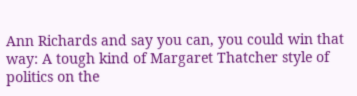Ann Richards and say you can, you could win that way: A tough kind of Margaret Thatcher style of politics on the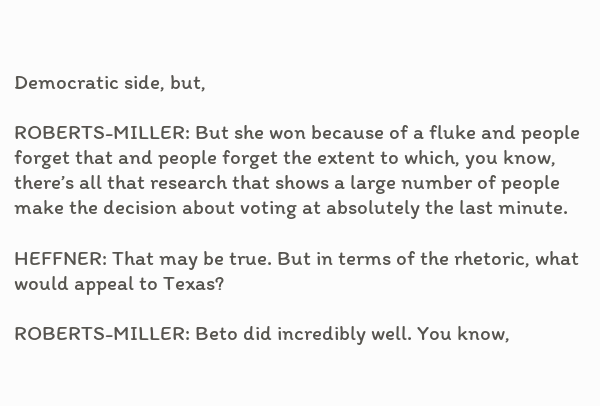Democratic side, but,

ROBERTS-MILLER: But she won because of a fluke and people forget that and people forget the extent to which, you know, there’s all that research that shows a large number of people make the decision about voting at absolutely the last minute.

HEFFNER: That may be true. But in terms of the rhetoric, what would appeal to Texas?

ROBERTS-MILLER: Beto did incredibly well. You know,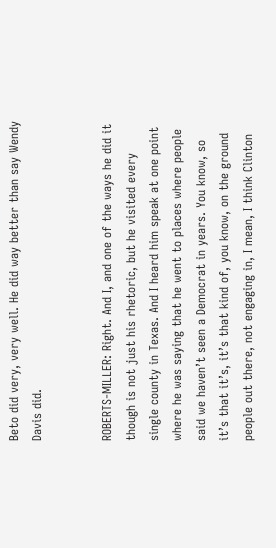Beto did very, very well. He did way better than say Wendy Davis did.


ROBERTS-MILLER: Right. And I, and one of the ways he did it though is not just his rhetoric, but he visited every single county in Texas. And I heard him speak at one point where he was saying that he went to places where people said we haven’t seen a Democrat in years. You know, so it’s that it’s, it’s that kind of, you know, on the ground people out there, not engaging in, I mean, I think Clinton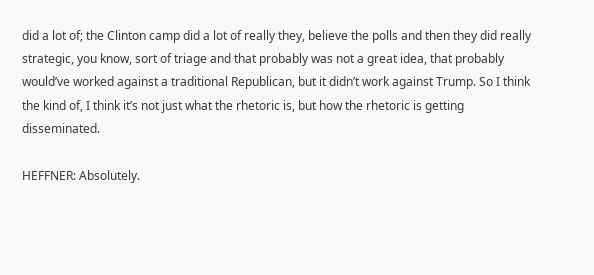did a lot of; the Clinton camp did a lot of really they, believe the polls and then they did really strategic, you know, sort of triage and that probably was not a great idea, that probably would’ve worked against a traditional Republican, but it didn’t work against Trump. So I think the kind of, I think it’s not just what the rhetoric is, but how the rhetoric is getting disseminated.

HEFFNER: Absolutely.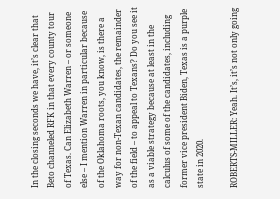In the closing seconds we have, it’s clear that Beto channeled RFK in that every county tour of Texas. Can Elizabeth Warren – or someone else – I mention Warren in particular because of the Oklahoma roots, you know, is there a way for non-Texan candidates, the remainder of the field – to appeal to Texans? Do you see it as a viable strategy because at least in the calculus of some of the candidates, including former vice president Biden, Texas is a purple state in 2020.

ROBERTS-MILLER: Yeah. It’s, it’s not only going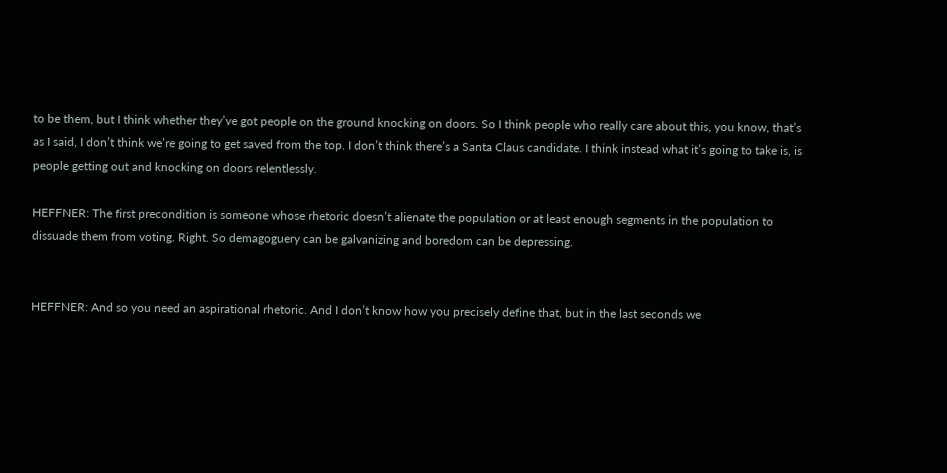to be them, but I think whether they’ve got people on the ground knocking on doors. So I think people who really care about this, you know, that’s as I said, I don’t think we’re going to get saved from the top. I don’t think there’s a Santa Claus candidate. I think instead what it’s going to take is, is people getting out and knocking on doors relentlessly.

HEFFNER: The first precondition is someone whose rhetoric doesn’t alienate the population or at least enough segments in the population to dissuade them from voting. Right. So demagoguery can be galvanizing and boredom can be depressing.


HEFFNER: And so you need an aspirational rhetoric. And I don’t know how you precisely define that, but in the last seconds we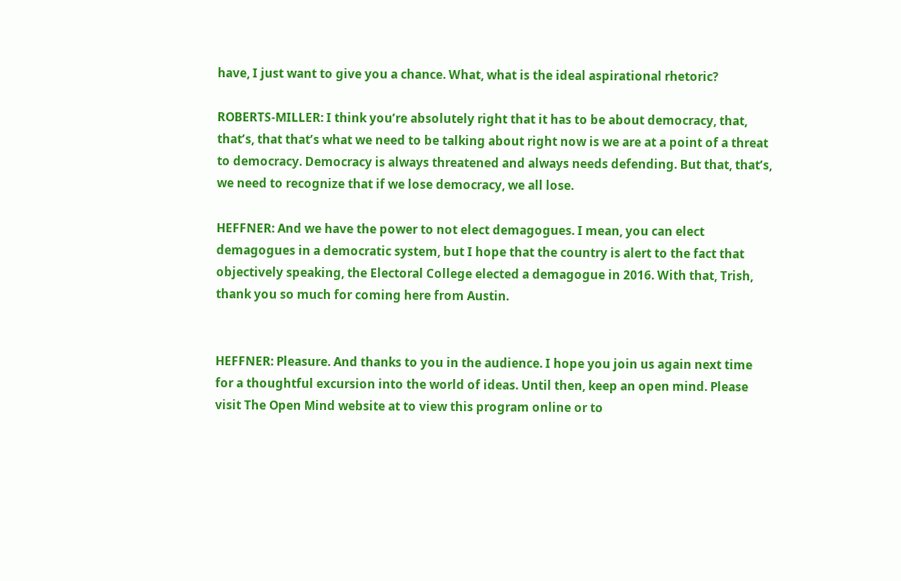have, I just want to give you a chance. What, what is the ideal aspirational rhetoric?

ROBERTS-MILLER: I think you’re absolutely right that it has to be about democracy, that, that’s, that that’s what we need to be talking about right now is we are at a point of a threat to democracy. Democracy is always threatened and always needs defending. But that, that’s, we need to recognize that if we lose democracy, we all lose.

HEFFNER: And we have the power to not elect demagogues. I mean, you can elect demagogues in a democratic system, but I hope that the country is alert to the fact that objectively speaking, the Electoral College elected a demagogue in 2016. With that, Trish, thank you so much for coming here from Austin.


HEFFNER: Pleasure. And thanks to you in the audience. I hope you join us again next time for a thoughtful excursion into the world of ideas. Until then, keep an open mind. Please visit The Open Mind website at to view this program online or to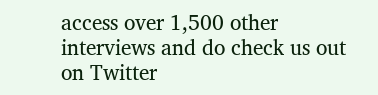access over 1,500 other interviews and do check us out on Twitter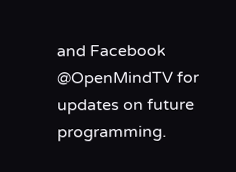and Facebook @OpenMindTV for updates on future programming.